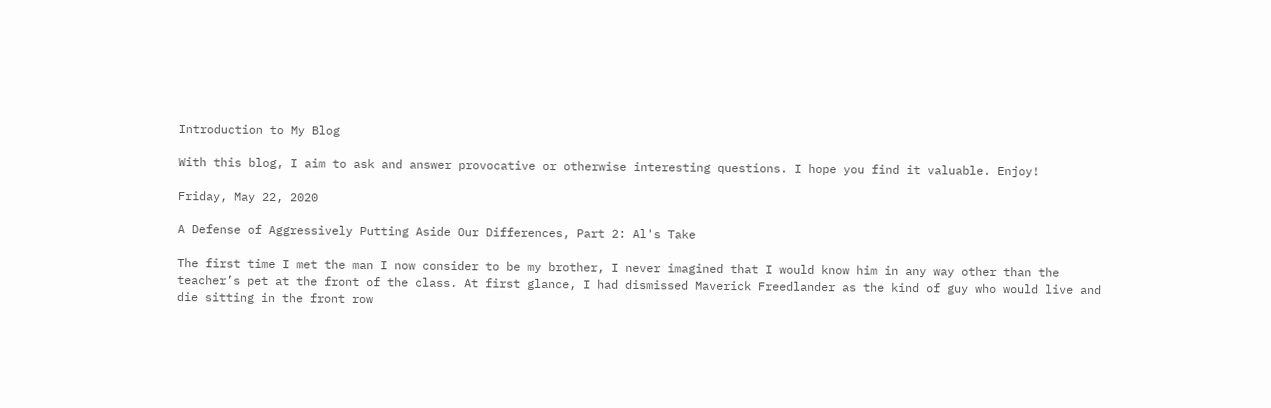Introduction to My Blog

With this blog, I aim to ask and answer provocative or otherwise interesting questions. I hope you find it valuable. Enjoy!

Friday, May 22, 2020

A Defense of Aggressively Putting Aside Our Differences, Part 2: Al's Take

The first time I met the man I now consider to be my brother, I never imagined that I would know him in any way other than the teacher’s pet at the front of the class. At first glance, I had dismissed Maverick Freedlander as the kind of guy who would live and die sitting in the front row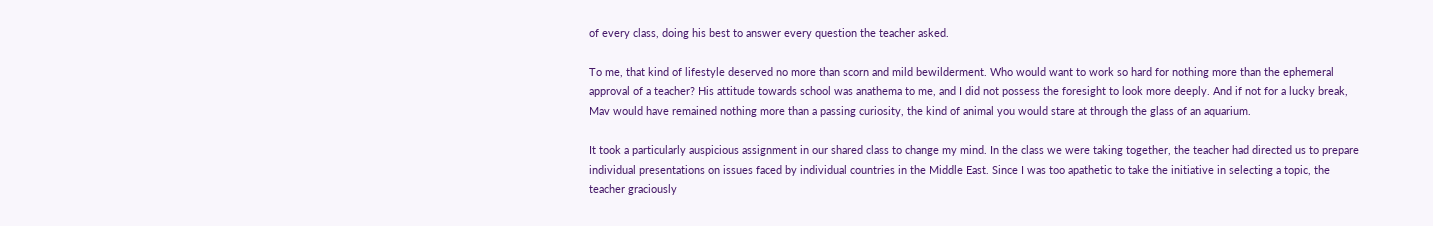of every class, doing his best to answer every question the teacher asked.

To me, that kind of lifestyle deserved no more than scorn and mild bewilderment. Who would want to work so hard for nothing more than the ephemeral approval of a teacher? His attitude towards school was anathema to me, and I did not possess the foresight to look more deeply. And if not for a lucky break, Mav would have remained nothing more than a passing curiosity, the kind of animal you would stare at through the glass of an aquarium.

It took a particularly auspicious assignment in our shared class to change my mind. In the class we were taking together, the teacher had directed us to prepare individual presentations on issues faced by individual countries in the Middle East. Since I was too apathetic to take the initiative in selecting a topic, the teacher graciously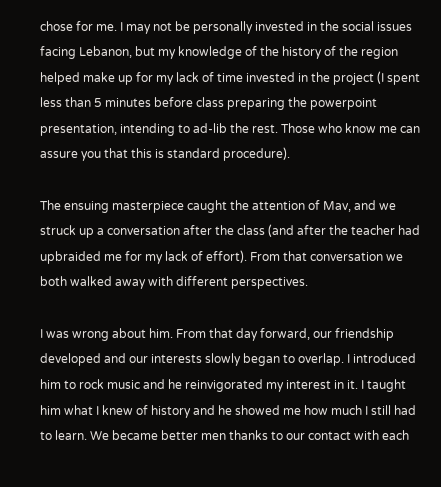chose for me. I may not be personally invested in the social issues facing Lebanon, but my knowledge of the history of the region helped make up for my lack of time invested in the project (I spent less than 5 minutes before class preparing the powerpoint presentation, intending to ad-lib the rest. Those who know me can assure you that this is standard procedure).

The ensuing masterpiece caught the attention of Mav, and we struck up a conversation after the class (and after the teacher had upbraided me for my lack of effort). From that conversation we both walked away with different perspectives.

I was wrong about him. From that day forward, our friendship developed and our interests slowly began to overlap. I introduced him to rock music and he reinvigorated my interest in it. I taught him what I knew of history and he showed me how much I still had to learn. We became better men thanks to our contact with each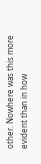other. Nowhere was this more evident than in how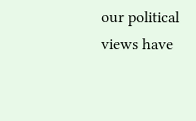our political views have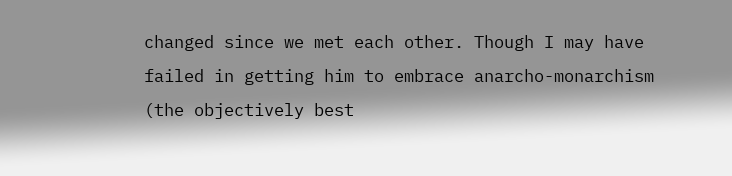changed since we met each other. Though I may have failed in getting him to embrace anarcho-monarchism (the objectively best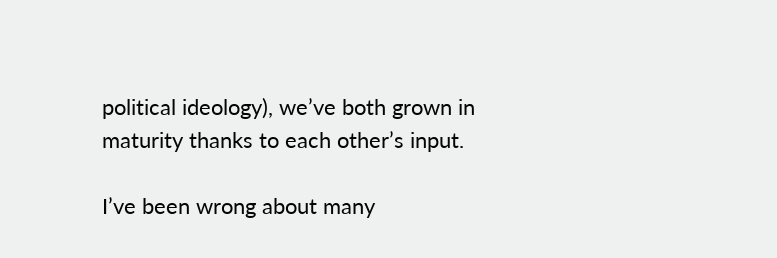political ideology), we’ve both grown in maturity thanks to each other’s input.

I’ve been wrong about many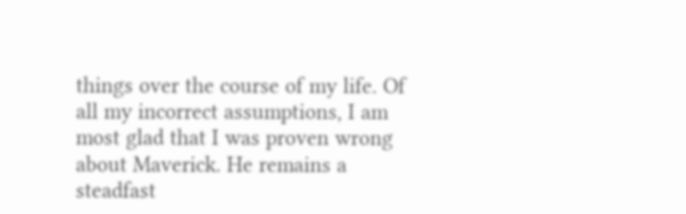things over the course of my life. Of all my incorrect assumptions, I am most glad that I was proven wrong about Maverick. He remains a steadfast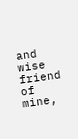and wise friend of mine,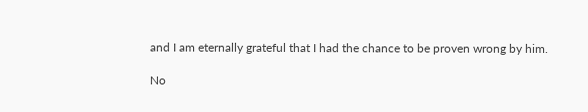and I am eternally grateful that I had the chance to be proven wrong by him.

No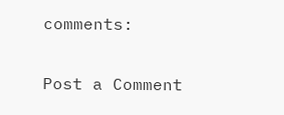comments:

Post a Comment